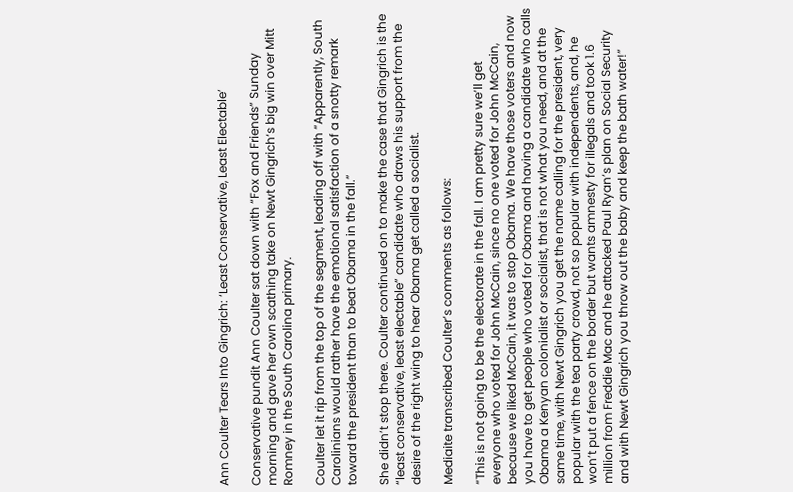Ann Coulter Tears Into Gingrich: ‘Least Conservative, Least Electable’

Conservative pundit Ann Coulter sat down with “Fox and Friends” Sunday morning and gave her own scathing take on Newt Gingrich‘s big win over Mitt Romney in the South Carolina primary.

Coulter let it rip from the top of the segment, leading off with “Apparently, South Carolinians would rather have the emotional satisfaction of a snotty remark toward the president than to beat Obama in the fall.”

She didn’t stop there. Coulter continued on to make the case that Gingrich is the “least conservative, least electable” candidate who draws his support from the desire of the right wing to hear Obama get called a socialist.

Mediaite transcribed Coulter’s comments as follows:

“This is not going to be the electorate in the fall. I am pretty sure we’ll get everyone who voted for John McCain, since no one voted for John McCain, because we liked McCain, it was to stop Obama. We have those voters and now you have to get people who voted for Obama and having a candidate who calls Obama a Kenyan colonialist or socialist, that is not what you need, and at the same time, with Newt Gingrich you get the name calling for the president, very popular with the tea party crowd, not so popular with independents, and, he won’t put a fence on the border but wants amnesty for illegals and took 1.6 million from Freddie Mac and he attacked Paul Ryan’s plan on Social Security and with Newt Gingrich you throw out the baby and keep the bath water!”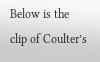Below is the clip of Coulter’s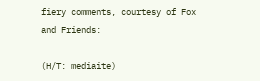fiery comments, courtesy of Fox and Friends:

(H/T: mediaite)